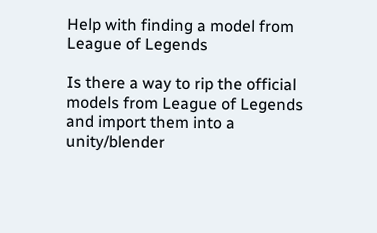Help with finding a model from League of Legends

Is there a way to rip the official models from League of Legends and import them into a unity/blender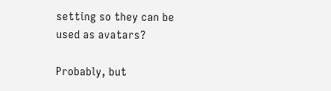setting so they can be used as avatars?

Probably, but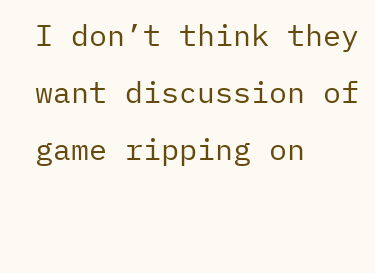I don’t think they want discussion of game ripping on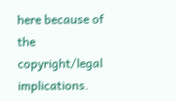here because of the copyright/legal implications.